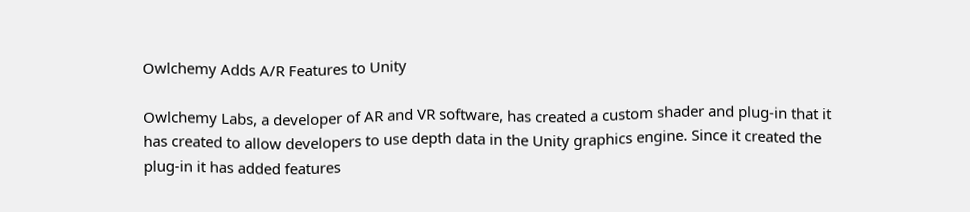Owlchemy Adds A/R Features to Unity

Owlchemy Labs, a developer of AR and VR software, has created a custom shader and plug-in that it has created to allow developers to use depth data in the Unity graphics engine. Since it created the plug-in it has added features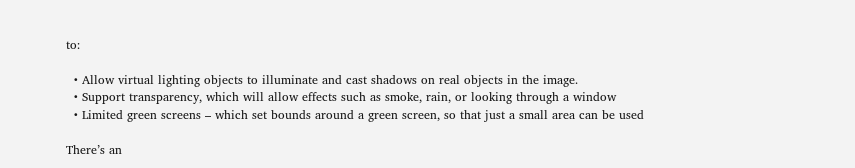to:

  • Allow virtual lighting objects to illuminate and cast shadows on real objects in the image.
  • Support transparency, which will allow effects such as smoke, rain, or looking through a window
  • Limited green screens – which set bounds around a green screen, so that just a small area can be used

There’s an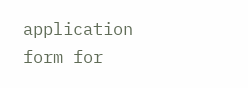application form for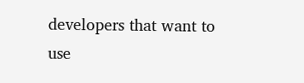developers that want to use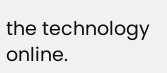the technology online.